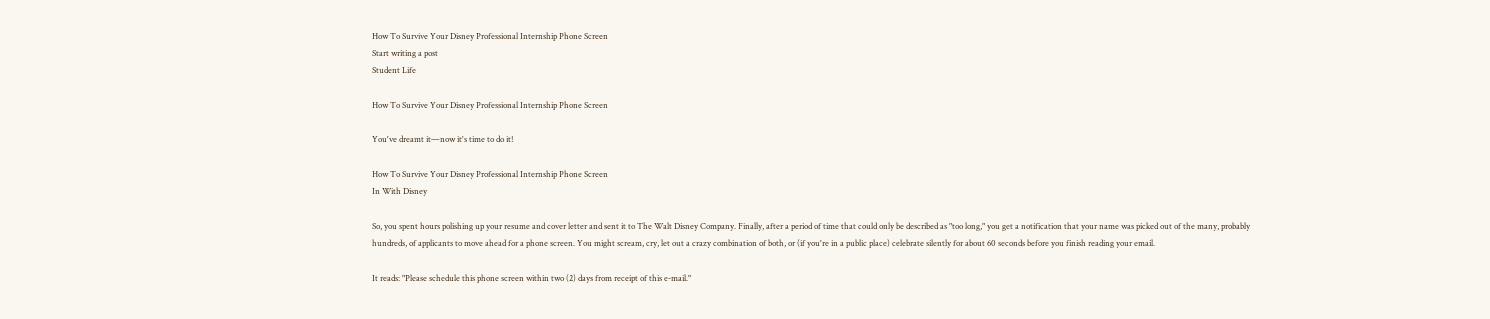How To Survive Your Disney Professional Internship Phone Screen
Start writing a post
Student Life

How To Survive Your Disney Professional Internship Phone Screen

You've dreamt it—now it's time to do it!

How To Survive Your Disney Professional Internship Phone Screen
In With Disney

So, you spent hours polishing up your resume and cover letter and sent it to The Walt Disney Company. Finally, after a period of time that could only be described as "too long," you get a notification that your name was picked out of the many, probably hundreds, of applicants to move ahead for a phone screen. You might scream, cry, let out a crazy combination of both, or (if you're in a public place) celebrate silently for about 60 seconds before you finish reading your email.

It reads: "Please schedule this phone screen within two (2) days from receipt of this e-mail."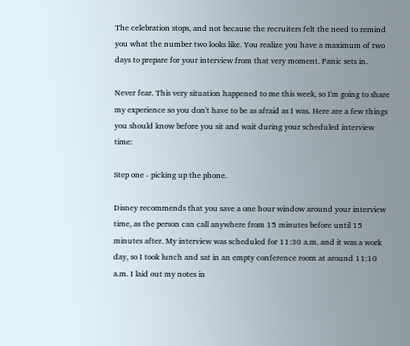The celebration stops, and not because the recruiters felt the need to remind you what the number two looks like. You realize you have a maximum of two days to prepare for your interview from that very moment. Panic sets in.

Never fear. This very situation happened to me this week, so I'm going to share my experience so you don't have to be as afraid as I was. Here are a few things you should know before you sit and wait during your scheduled interview time:

Step one - picking up the phone.

Disney recommends that you save a one hour window around your interview time, as the person can call anywhere from 15 minutes before until 15 minutes after. My interview was scheduled for 11:30 a.m. and it was a work day, so I took lunch and sat in an empty conference room at around 11:10 a.m. I laid out my notes in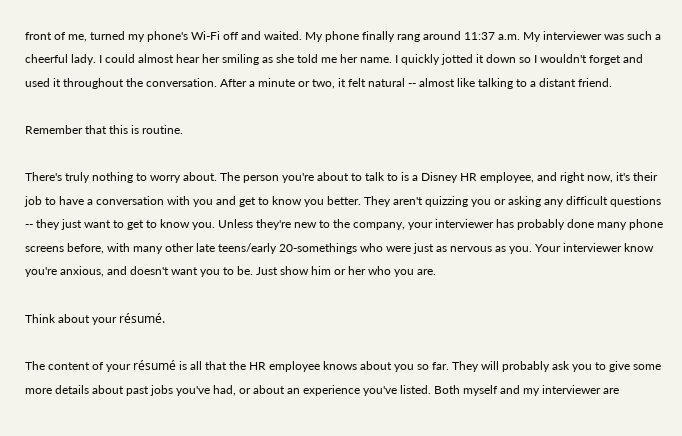front of me, turned my phone's Wi-Fi off and waited. My phone finally rang around 11:37 a.m. My interviewer was such a cheerful lady. I could almost hear her smiling as she told me her name. I quickly jotted it down so I wouldn't forget and used it throughout the conversation. After a minute or two, it felt natural -- almost like talking to a distant friend.

Remember that this is routine.

There's truly nothing to worry about. The person you're about to talk to is a Disney HR employee, and right now, it's their job to have a conversation with you and get to know you better. They aren't quizzing you or asking any difficult questions -- they just want to get to know you. Unless they're new to the company, your interviewer has probably done many phone screens before, with many other late teens/early 20-somethings who were just as nervous as you. Your interviewer know you're anxious, and doesn't want you to be. Just show him or her who you are.

Think about your résumé.

The content of your résumé is all that the HR employee knows about you so far. They will probably ask you to give some more details about past jobs you've had, or about an experience you've listed. Both myself and my interviewer are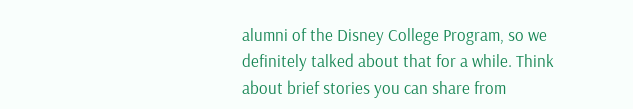alumni of the Disney College Program, so we definitely talked about that for a while. Think about brief stories you can share from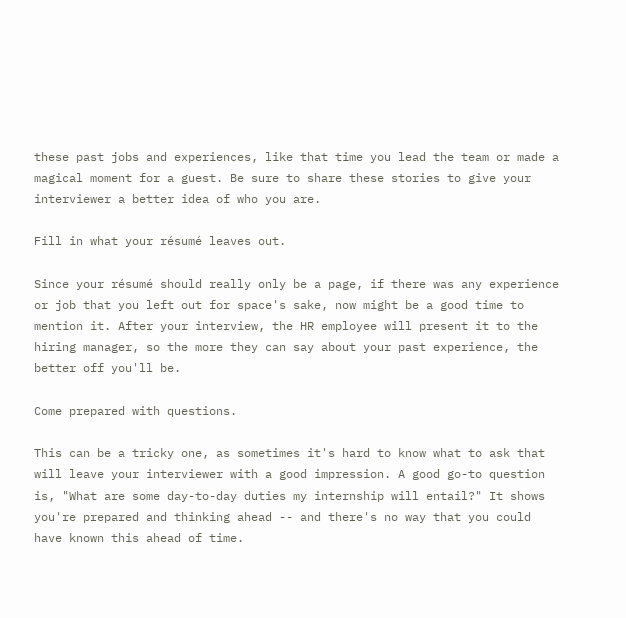these past jobs and experiences, like that time you lead the team or made a magical moment for a guest. Be sure to share these stories to give your interviewer a better idea of who you are.

Fill in what your résumé leaves out.

Since your résumé should really only be a page, if there was any experience or job that you left out for space's sake, now might be a good time to mention it. After your interview, the HR employee will present it to the hiring manager, so the more they can say about your past experience, the better off you'll be.

Come prepared with questions.

This can be a tricky one, as sometimes it's hard to know what to ask that will leave your interviewer with a good impression. A good go-to question is, "What are some day-to-day duties my internship will entail?" It shows you're prepared and thinking ahead -- and there's no way that you could have known this ahead of time.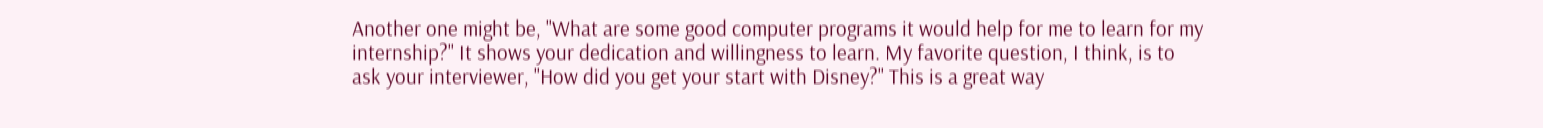Another one might be, "What are some good computer programs it would help for me to learn for my internship?" It shows your dedication and willingness to learn. My favorite question, I think, is to ask your interviewer, "How did you get your start with Disney?" This is a great way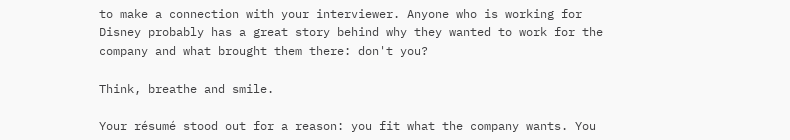to make a connection with your interviewer. Anyone who is working for Disney probably has a great story behind why they wanted to work for the company and what brought them there: don't you?

Think, breathe and smile.

Your résumé stood out for a reason: you fit what the company wants. You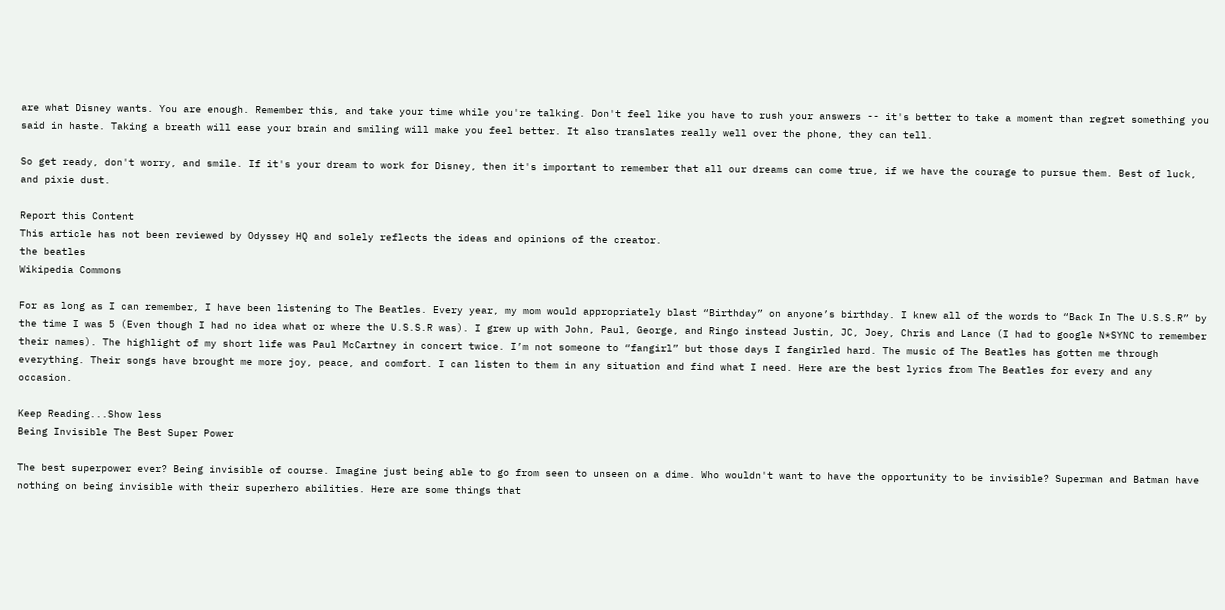are what Disney wants. You are enough. Remember this, and take your time while you're talking. Don't feel like you have to rush your answers -- it's better to take a moment than regret something you said in haste. Taking a breath will ease your brain and smiling will make you feel better. It also translates really well over the phone, they can tell.

So get ready, don't worry, and smile. If it's your dream to work for Disney, then it's important to remember that all our dreams can come true, if we have the courage to pursue them. Best of luck, and pixie dust.

Report this Content
This article has not been reviewed by Odyssey HQ and solely reflects the ideas and opinions of the creator.
the beatles
Wikipedia Commons

For as long as I can remember, I have been listening to The Beatles. Every year, my mom would appropriately blast “Birthday” on anyone’s birthday. I knew all of the words to “Back In The U.S.S.R” by the time I was 5 (Even though I had no idea what or where the U.S.S.R was). I grew up with John, Paul, George, and Ringo instead Justin, JC, Joey, Chris and Lance (I had to google N*SYNC to remember their names). The highlight of my short life was Paul McCartney in concert twice. I’m not someone to “fangirl” but those days I fangirled hard. The music of The Beatles has gotten me through everything. Their songs have brought me more joy, peace, and comfort. I can listen to them in any situation and find what I need. Here are the best lyrics from The Beatles for every and any occasion.

Keep Reading...Show less
Being Invisible The Best Super Power

The best superpower ever? Being invisible of course. Imagine just being able to go from seen to unseen on a dime. Who wouldn't want to have the opportunity to be invisible? Superman and Batman have nothing on being invisible with their superhero abilities. Here are some things that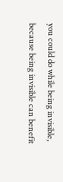you could do while being invisible, because being invisible can benefit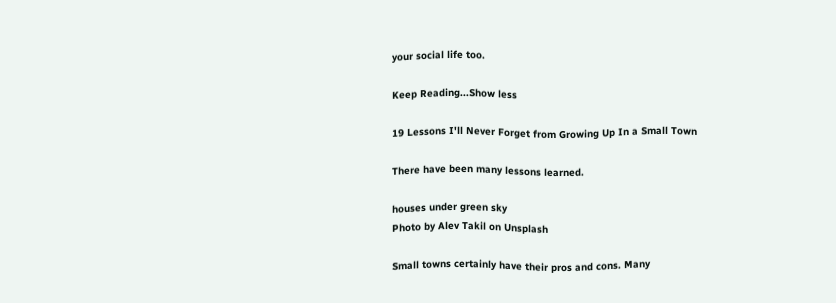your social life too.

Keep Reading...Show less

19 Lessons I'll Never Forget from Growing Up In a Small Town

There have been many lessons learned.

houses under green sky
Photo by Alev Takil on Unsplash

Small towns certainly have their pros and cons. Many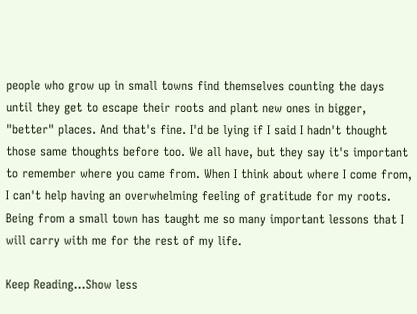people who grow up in small towns find themselves counting the days until they get to escape their roots and plant new ones in bigger, "better" places. And that's fine. I'd be lying if I said I hadn't thought those same thoughts before too. We all have, but they say it's important to remember where you came from. When I think about where I come from, I can't help having an overwhelming feeling of gratitude for my roots. Being from a small town has taught me so many important lessons that I will carry with me for the rest of my life.

Keep Reading...Show less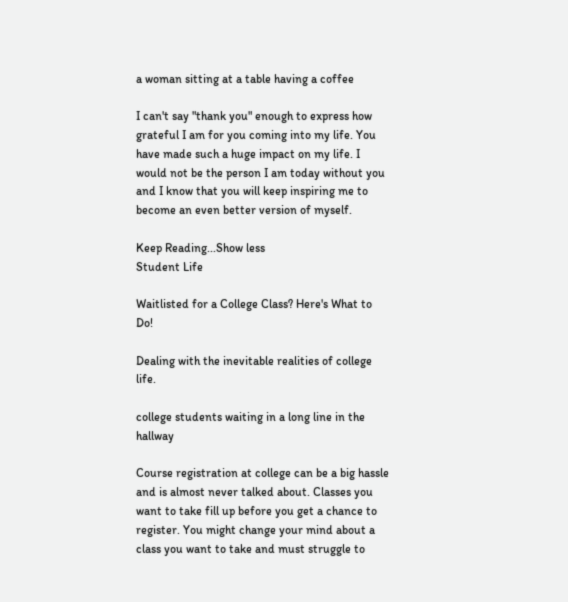a woman sitting at a table having a coffee

I can't say "thank you" enough to express how grateful I am for you coming into my life. You have made such a huge impact on my life. I would not be the person I am today without you and I know that you will keep inspiring me to become an even better version of myself.

Keep Reading...Show less
Student Life

Waitlisted for a College Class? Here's What to Do!

Dealing with the inevitable realities of college life.

college students waiting in a long line in the hallway

Course registration at college can be a big hassle and is almost never talked about. Classes you want to take fill up before you get a chance to register. You might change your mind about a class you want to take and must struggle to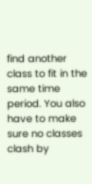find another class to fit in the same time period. You also have to make sure no classes clash by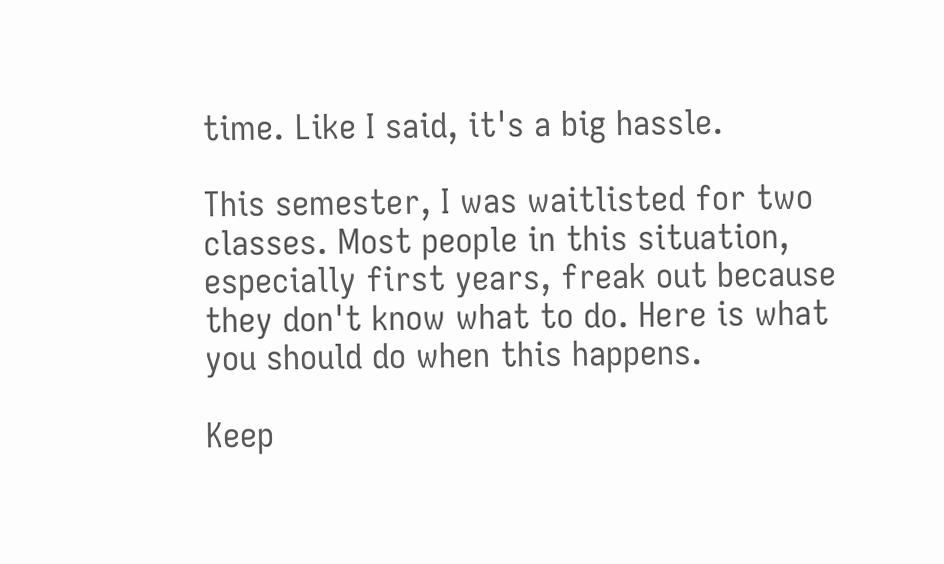time. Like I said, it's a big hassle.

This semester, I was waitlisted for two classes. Most people in this situation, especially first years, freak out because they don't know what to do. Here is what you should do when this happens.

Keep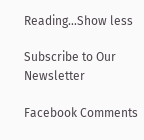Reading...Show less

Subscribe to Our Newsletter

Facebook Comments